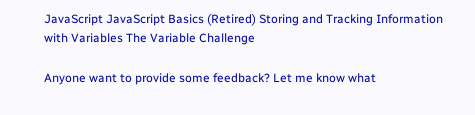JavaScript JavaScript Basics (Retired) Storing and Tracking Information with Variables The Variable Challenge

Anyone want to provide some feedback? Let me know what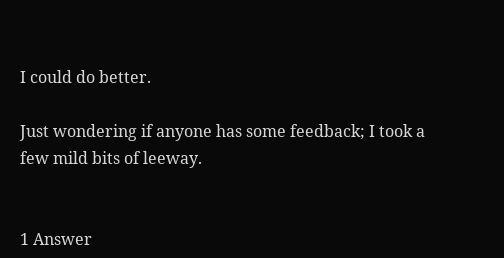I could do better.

Just wondering if anyone has some feedback; I took a few mild bits of leeway.


1 Answer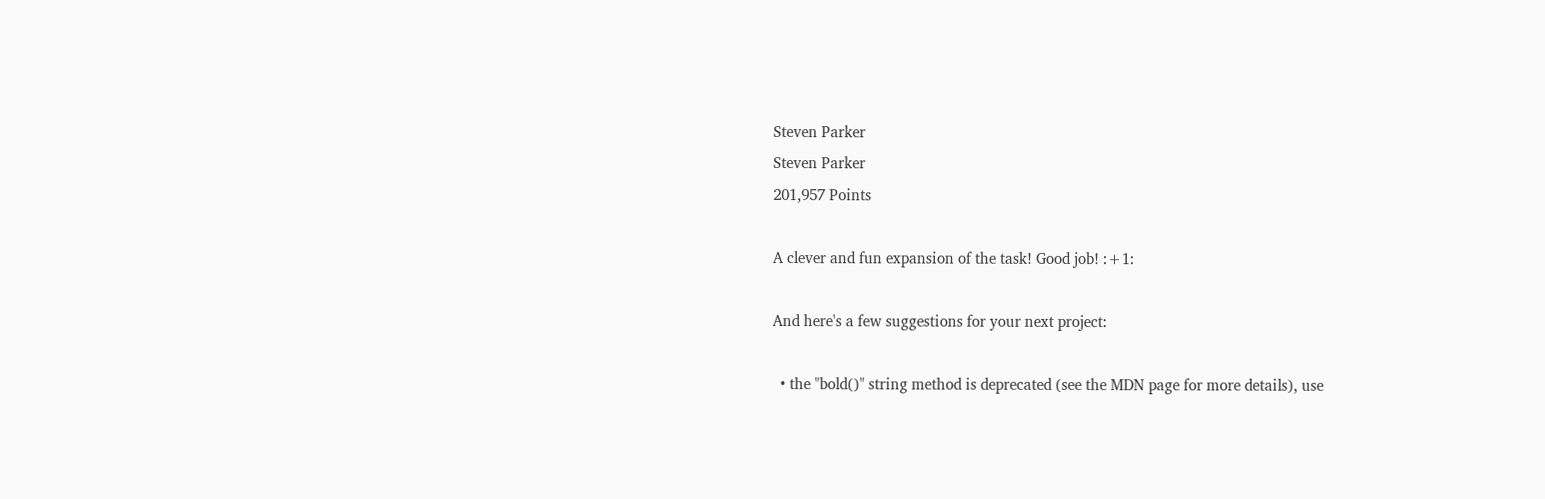Steven Parker
Steven Parker
201,957 Points

A clever and fun expansion of the task! Good job! :+1:

And here's a few suggestions for your next project:

  • the "bold()" string method is deprecated (see the MDN page for more details), use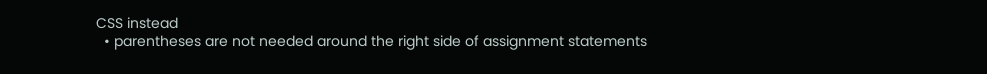CSS instead
  • parentheses are not needed around the right side of assignment statements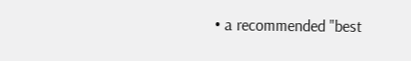• a recommended "best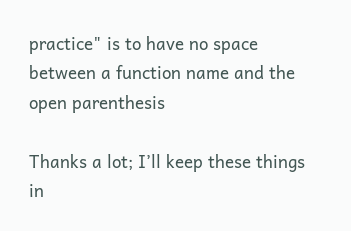practice" is to have no space between a function name and the open parenthesis

Thanks a lot; I’ll keep these things in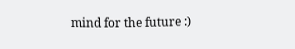mind for the future :)